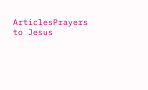ArticlesPrayers to Jesus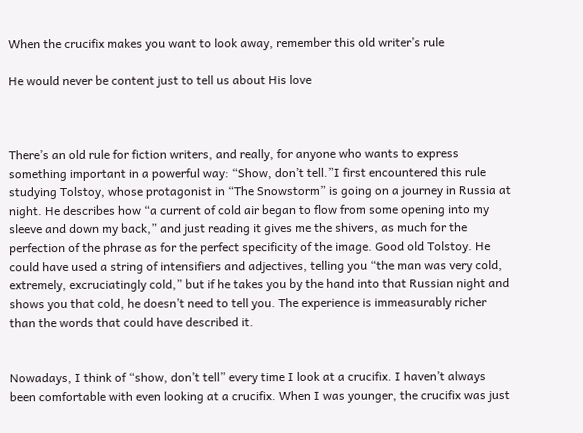When the crucifix makes you want to look away, remember this old writer’s rule

He would never be content just to tell us about His love



There’s an old rule for fiction writers, and really, for anyone who wants to express something important in a powerful way: “Show, don’t tell.”I first encountered this rule studying Tolstoy, whose protagonist in “The Snowstorm” is going on a journey in Russia at night. He describes how “a current of cold air began to flow from some opening into my sleeve and down my back,” and just reading it gives me the shivers, as much for the perfection of the phrase as for the perfect specificity of the image. Good old Tolstoy. He could have used a string of intensifiers and adjectives, telling you “the man was very cold, extremely, excruciatingly cold,” but if he takes you by the hand into that Russian night and shows you that cold, he doesn’t need to tell you. The experience is immeasurably richer than the words that could have described it.


Nowadays, I think of “show, don’t tell” every time I look at a crucifix. I haven’t always been comfortable with even looking at a crucifix. When I was younger, the crucifix was just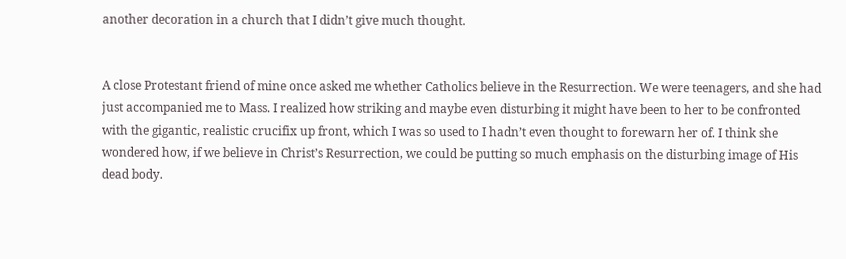another decoration in a church that I didn’t give much thought.


A close Protestant friend of mine once asked me whether Catholics believe in the Resurrection. We were teenagers, and she had just accompanied me to Mass. I realized how striking and maybe even disturbing it might have been to her to be confronted with the gigantic, realistic crucifix up front, which I was so used to I hadn’t even thought to forewarn her of. I think she wondered how, if we believe in Christ’s Resurrection, we could be putting so much emphasis on the disturbing image of His dead body.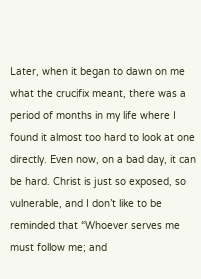Later, when it began to dawn on me what the crucifix meant, there was a period of months in my life where I found it almost too hard to look at one directly. Even now, on a bad day, it can be hard. Christ is just so exposed, so vulnerable, and I don’t like to be reminded that “Whoever serves me must follow me; and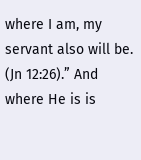where I am, my servant also will be. (Jn 12:26).” And where He is is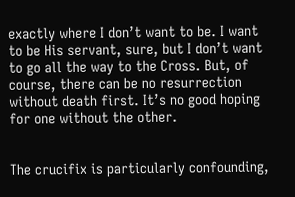exactly where I don’t want to be. I want to be His servant, sure, but I don’t want to go all the way to the Cross. But, of course, there can be no resurrection without death first. It’s no good hoping for one without the other.


The crucifix is particularly confounding,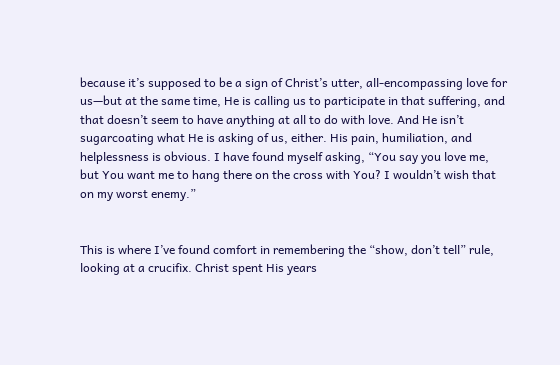because it’s supposed to be a sign of Christ’s utter, all-encompassing love for us—but at the same time, He is calling us to participate in that suffering, and that doesn’t seem to have anything at all to do with love. And He isn’t sugarcoating what He is asking of us, either. His pain, humiliation, and helplessness is obvious. I have found myself asking, “You say you love me, but You want me to hang there on the cross with You? I wouldn’t wish that on my worst enemy.”


This is where I’ve found comfort in remembering the “show, don’t tell” rule, looking at a crucifix. Christ spent His years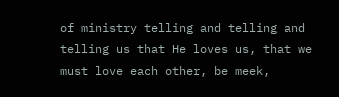of ministry telling and telling and telling us that He loves us, that we must love each other, be meek,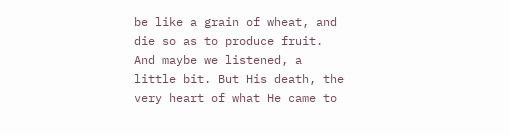be like a grain of wheat, and die so as to produce fruit. And maybe we listened, a little bit. But His death, the very heart of what He came to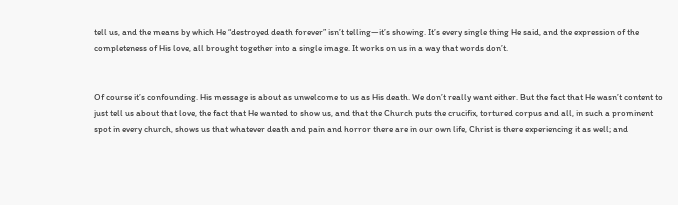tell us, and the means by which He “destroyed death forever” isn’t telling—it’s showing. It’s every single thing He said, and the expression of the completeness of His love, all brought together into a single image. It works on us in a way that words don’t.


Of course it’s confounding. His message is about as unwelcome to us as His death. We don’t really want either. But the fact that He wasn’t content to just tell us about that love, the fact that He wanted to show us, and that the Church puts the crucifix, tortured corpus and all, in such a prominent spot in every church, shows us that whatever death and pain and horror there are in our own life, Christ is there experiencing it as well; and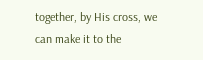together, by His cross, we can make it to the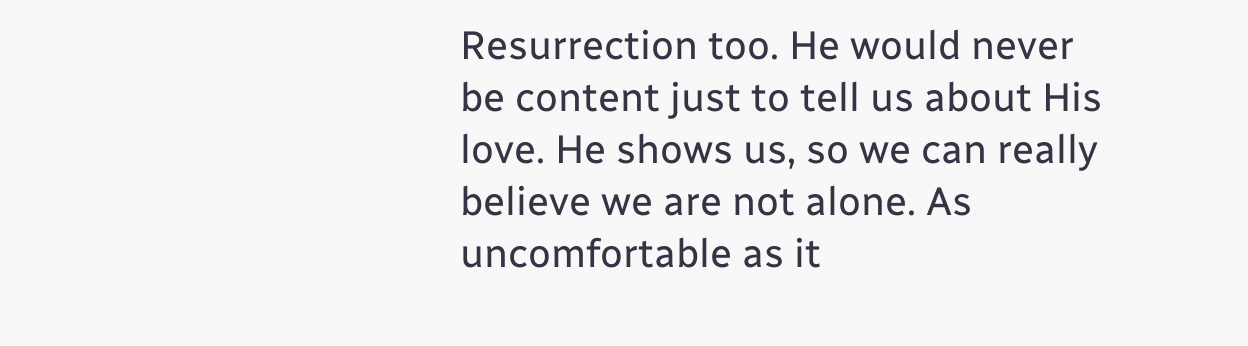Resurrection too. He would never be content just to tell us about His love. He shows us, so we can really believe we are not alone. As uncomfortable as it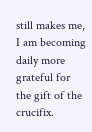still makes me, I am becoming daily more grateful for the gift of the crucifix.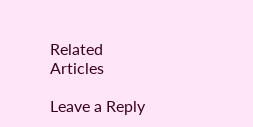Related Articles

Leave a Reply